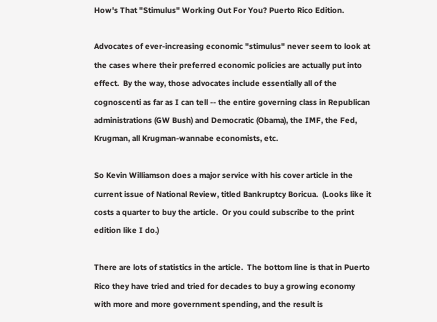How's That "Stimulus" Working Out For You? Puerto Rico Edition.

Advocates of ever-increasing economic "stimulus" never seem to look at the cases where their preferred economic policies are actually put into effect.  By the way, those advocates include essentially all of the cognoscenti as far as I can tell -- the entire governing class in Republican administrations (GW Bush) and Democratic (Obama), the IMF, the Fed, Krugman, all Krugman-wannabe economists, etc.

So Kevin Williamson does a major service with his cover article in the current issue of National Review, titled Bankruptcy Boricua.  (Looks like it costs a quarter to buy the article.  Or you could subscribe to the print edition like I do.)

There are lots of statistics in the article.  The bottom line is that in Puerto Rico they have tried and tried for decades to buy a growing economy with more and more government spending, and the result is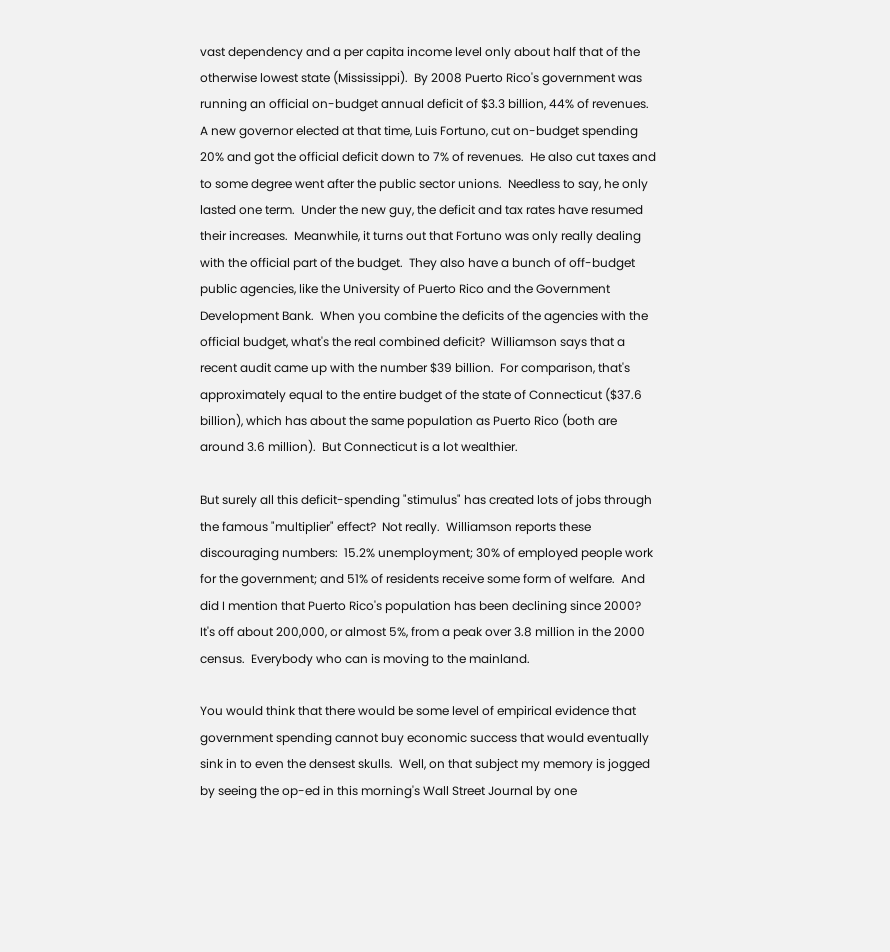vast dependency and a per capita income level only about half that of the otherwise lowest state (Mississippi).  By 2008 Puerto Rico's government was running an official on-budget annual deficit of $3.3 billion, 44% of revenues.  A new governor elected at that time, Luis Fortuno, cut on-budget spending 20% and got the official deficit down to 7% of revenues.  He also cut taxes and to some degree went after the public sector unions.  Needless to say, he only lasted one term.  Under the new guy, the deficit and tax rates have resumed their increases.  Meanwhile, it turns out that Fortuno was only really dealing with the official part of the budget.  They also have a bunch of off-budget public agencies, like the University of Puerto Rico and the Government Development Bank.  When you combine the deficits of the agencies with the official budget, what's the real combined deficit?  Williamson says that a recent audit came up with the number $39 billion.  For comparison, that's approximately equal to the entire budget of the state of Connecticut ($37.6 billion), which has about the same population as Puerto Rico (both are around 3.6 million).  But Connecticut is a lot wealthier.

But surely all this deficit-spending "stimulus" has created lots of jobs through the famous "multiplier" effect?  Not really.  Williamson reports these discouraging numbers:  15.2% unemployment; 30% of employed people work for the government; and 51% of residents receive some form of welfare.  And did I mention that Puerto Rico's population has been declining since 2000?  It's off about 200,000, or almost 5%, from a peak over 3.8 million in the 2000 census.  Everybody who can is moving to the mainland.

You would think that there would be some level of empirical evidence that government spending cannot buy economic success that would eventually sink in to even the densest skulls.  Well, on that subject my memory is jogged by seeing the op-ed in this morning's Wall Street Journal by one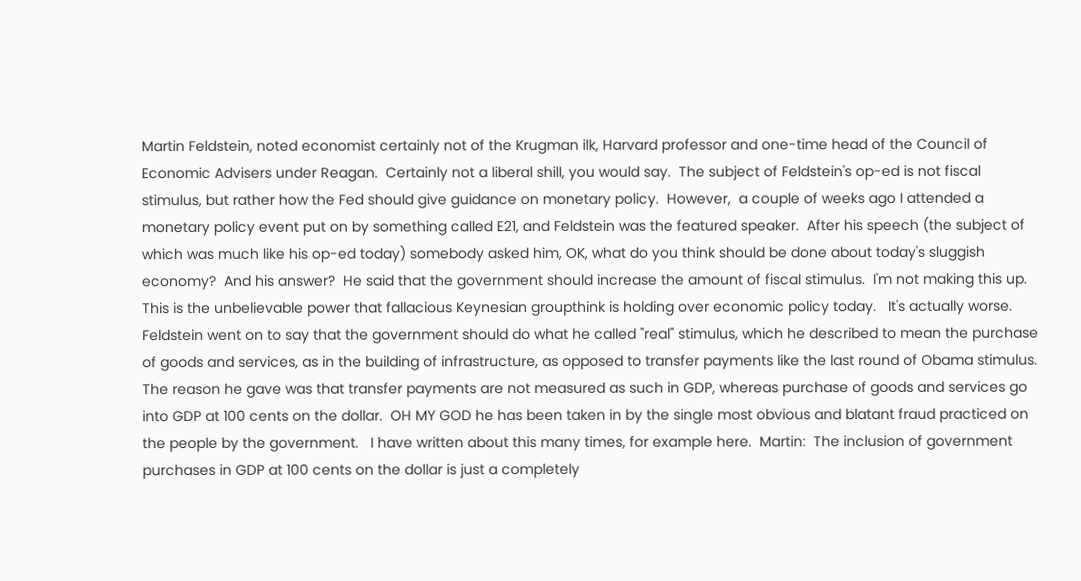Martin Feldstein, noted economist certainly not of the Krugman ilk, Harvard professor and one-time head of the Council of Economic Advisers under Reagan.  Certainly not a liberal shill, you would say.  The subject of Feldstein's op-ed is not fiscal stimulus, but rather how the Fed should give guidance on monetary policy.  However,  a couple of weeks ago I attended a monetary policy event put on by something called E21, and Feldstein was the featured speaker.  After his speech (the subject of which was much like his op-ed today) somebody asked him, OK, what do you think should be done about today's sluggish economy?  And his answer?  He said that the government should increase the amount of fiscal stimulus.  I'm not making this up.  This is the unbelievable power that fallacious Keynesian groupthink is holding over economic policy today.   It's actually worse.  Feldstein went on to say that the government should do what he called "real" stimulus, which he described to mean the purchase of goods and services, as in the building of infrastructure, as opposed to transfer payments like the last round of Obama stimulus.  The reason he gave was that transfer payments are not measured as such in GDP, whereas purchase of goods and services go into GDP at 100 cents on the dollar.  OH MY GOD he has been taken in by the single most obvious and blatant fraud practiced on the people by the government.   I have written about this many times, for example here.  Martin:  The inclusion of government purchases in GDP at 100 cents on the dollar is just a completely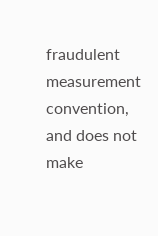fraudulent measurement convention, and does not make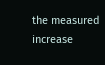the measured increase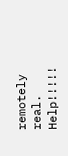remotely real.  Help!!!!!